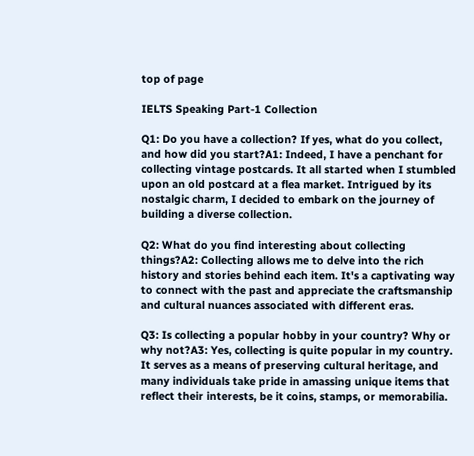top of page

IELTS Speaking Part-1 Collection

Q1: Do you have a collection? If yes, what do you collect, and how did you start?A1: Indeed, I have a penchant for collecting vintage postcards. It all started when I stumbled upon an old postcard at a flea market. Intrigued by its nostalgic charm, I decided to embark on the journey of building a diverse collection.

Q2: What do you find interesting about collecting things?A2: Collecting allows me to delve into the rich history and stories behind each item. It's a captivating way to connect with the past and appreciate the craftsmanship and cultural nuances associated with different eras.

Q3: Is collecting a popular hobby in your country? Why or why not?A3: Yes, collecting is quite popular in my country. It serves as a means of preserving cultural heritage, and many individuals take pride in amassing unique items that reflect their interests, be it coins, stamps, or memorabilia.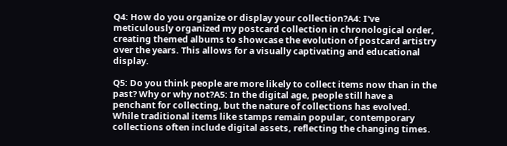Q4: How do you organize or display your collection?A4: I've meticulously organized my postcard collection in chronological order, creating themed albums to showcase the evolution of postcard artistry over the years. This allows for a visually captivating and educational display.

Q5: Do you think people are more likely to collect items now than in the past? Why or why not?A5: In the digital age, people still have a penchant for collecting, but the nature of collections has evolved. While traditional items like stamps remain popular, contemporary collections often include digital assets, reflecting the changing times.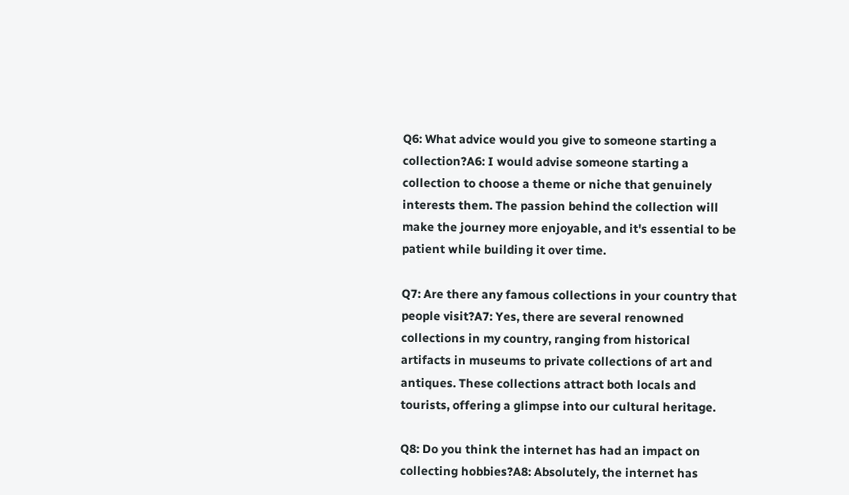Q6: What advice would you give to someone starting a collection?A6: I would advise someone starting a collection to choose a theme or niche that genuinely interests them. The passion behind the collection will make the journey more enjoyable, and it's essential to be patient while building it over time.

Q7: Are there any famous collections in your country that people visit?A7: Yes, there are several renowned collections in my country, ranging from historical artifacts in museums to private collections of art and antiques. These collections attract both locals and tourists, offering a glimpse into our cultural heritage.

Q8: Do you think the internet has had an impact on collecting hobbies?A8: Absolutely, the internet has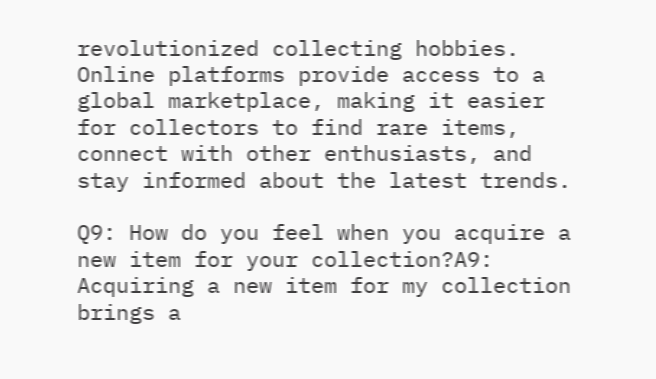revolutionized collecting hobbies. Online platforms provide access to a global marketplace, making it easier for collectors to find rare items, connect with other enthusiasts, and stay informed about the latest trends.

Q9: How do you feel when you acquire a new item for your collection?A9: Acquiring a new item for my collection brings a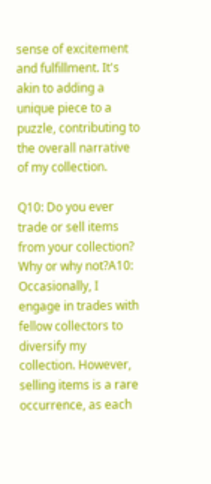sense of excitement and fulfillment. It's akin to adding a unique piece to a puzzle, contributing to the overall narrative of my collection.

Q10: Do you ever trade or sell items from your collection? Why or why not?A10: Occasionally, I engage in trades with fellow collectors to diversify my collection. However, selling items is a rare occurrence, as each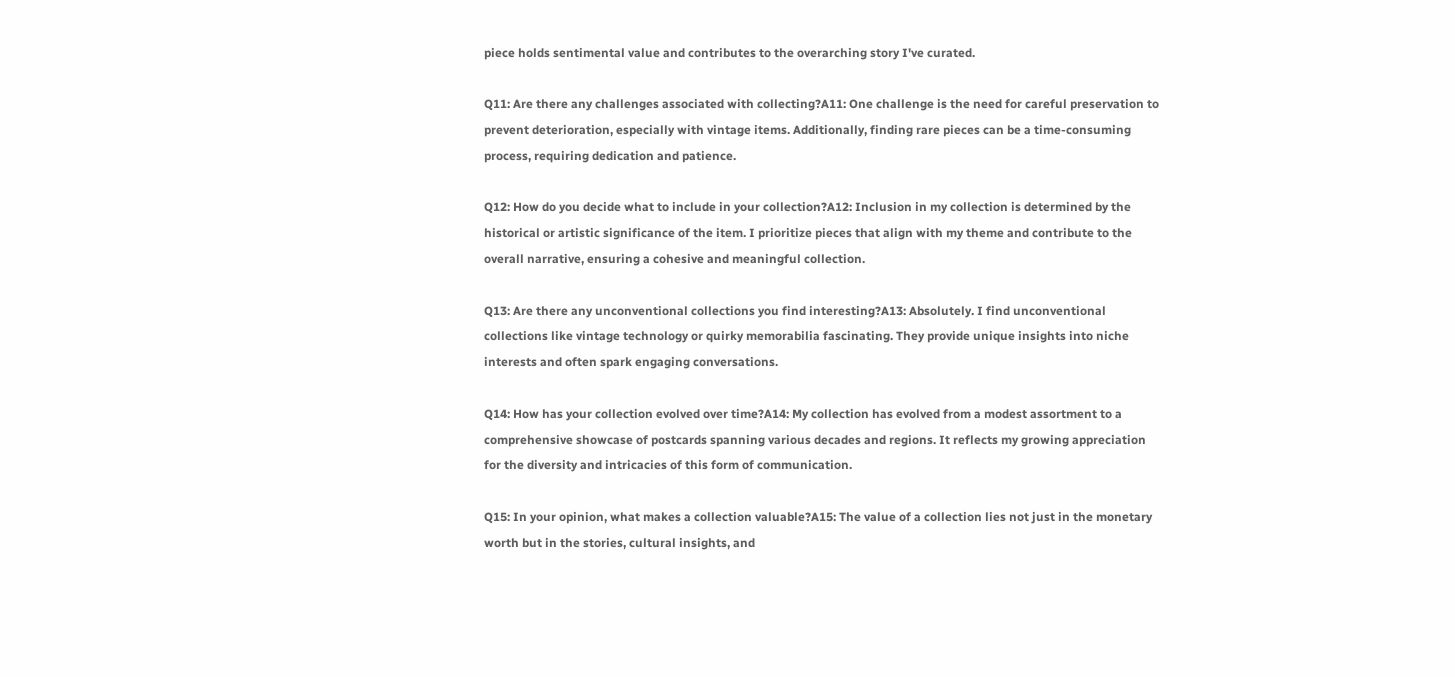piece holds sentimental value and contributes to the overarching story I've curated.

Q11: Are there any challenges associated with collecting?A11: One challenge is the need for careful preservation to prevent deterioration, especially with vintage items. Additionally, finding rare pieces can be a time-consuming process, requiring dedication and patience.

Q12: How do you decide what to include in your collection?A12: Inclusion in my collection is determined by the historical or artistic significance of the item. I prioritize pieces that align with my theme and contribute to the overall narrative, ensuring a cohesive and meaningful collection.

Q13: Are there any unconventional collections you find interesting?A13: Absolutely. I find unconventional collections like vintage technology or quirky memorabilia fascinating. They provide unique insights into niche interests and often spark engaging conversations.

Q14: How has your collection evolved over time?A14: My collection has evolved from a modest assortment to a comprehensive showcase of postcards spanning various decades and regions. It reflects my growing appreciation for the diversity and intricacies of this form of communication.

Q15: In your opinion, what makes a collection valuable?A15: The value of a collection lies not just in the monetary worth but in the stories, cultural insights, and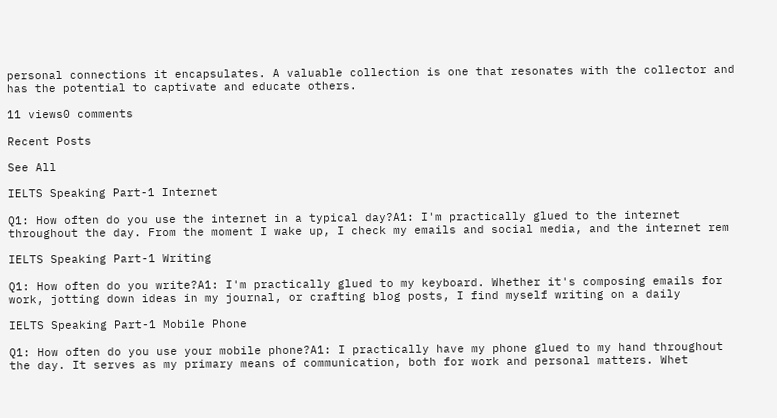personal connections it encapsulates. A valuable collection is one that resonates with the collector and has the potential to captivate and educate others.

11 views0 comments

Recent Posts

See All

IELTS Speaking Part-1 Internet

Q1: How often do you use the internet in a typical day?A1: I'm practically glued to the internet throughout the day. From the moment I wake up, I check my emails and social media, and the internet rem

IELTS Speaking Part-1 Writing

Q1: How often do you write?A1: I'm practically glued to my keyboard. Whether it's composing emails for work, jotting down ideas in my journal, or crafting blog posts, I find myself writing on a daily

IELTS Speaking Part-1 Mobile Phone

Q1: How often do you use your mobile phone?A1: I practically have my phone glued to my hand throughout the day. It serves as my primary means of communication, both for work and personal matters. Whet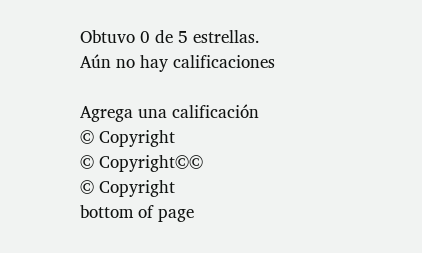Obtuvo 0 de 5 estrellas.
Aún no hay calificaciones

Agrega una calificación
© Copyright
© Copyright©©
© Copyright
bottom of page